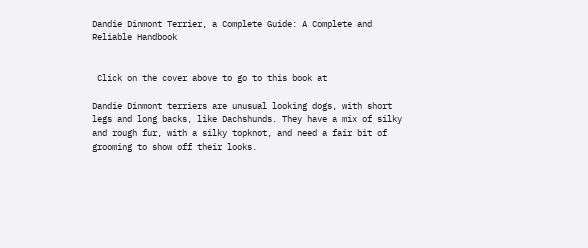Dandie Dinmont Terrier, a Complete Guide: A Complete and Reliable Handbook


 Click on the cover above to go to this book at

Dandie Dinmont terriers are unusual looking dogs, with short legs and long backs, like Dachshunds. They have a mix of silky and rough fur, with a silky topknot, and need a fair bit of grooming to show off their looks.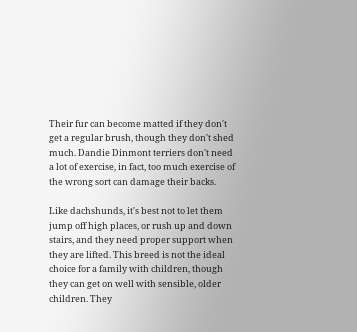Their fur can become matted if they don't get a regular brush, though they don't shed much. Dandie Dinmont terriers don't need a lot of exercise, in fact, too much exercise of the wrong sort can damage their backs.

Like dachshunds, it's best not to let them jump off high places, or rush up and down stairs, and they need proper support when they are lifted. This breed is not the ideal choice for a family with children, though they can get on well with sensible, older children. They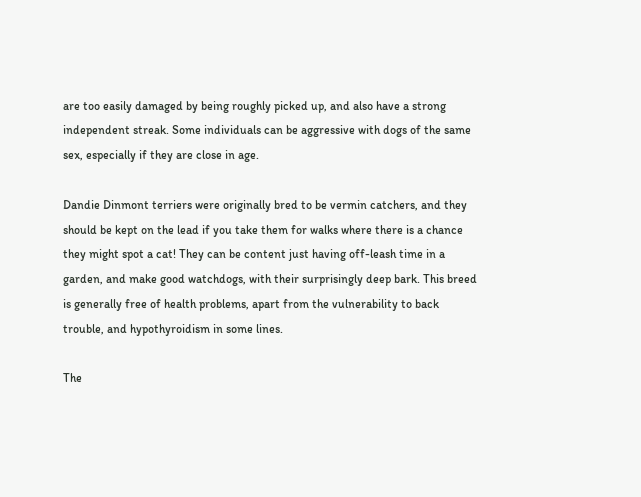are too easily damaged by being roughly picked up, and also have a strong independent streak. Some individuals can be aggressive with dogs of the same sex, especially if they are close in age.

Dandie Dinmont terriers were originally bred to be vermin catchers, and they should be kept on the lead if you take them for walks where there is a chance they might spot a cat! They can be content just having off-leash time in a garden, and make good watchdogs, with their surprisingly deep bark. This breed is generally free of health problems, apart from the vulnerability to back trouble, and hypothyroidism in some lines.

The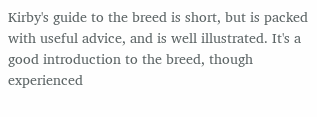Kirby's guide to the breed is short, but is packed with useful advice, and is well illustrated. It's a good introduction to the breed, though experienced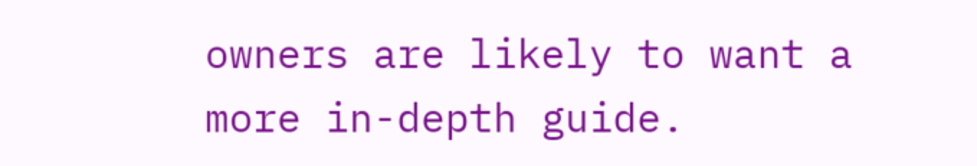owners are likely to want a more in-depth guide.